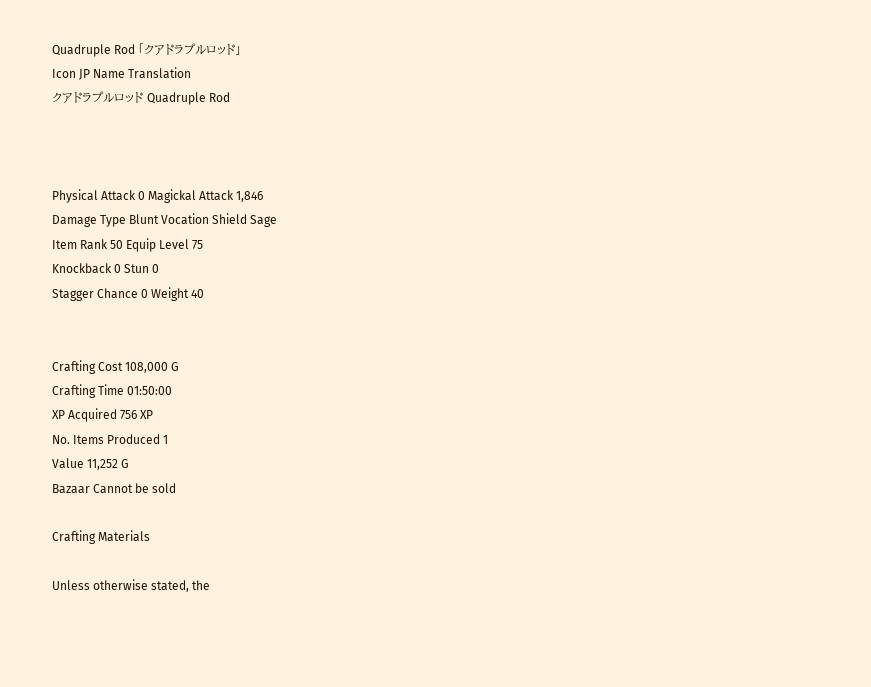Quadruple Rod 「クアドラプルロッド」
Icon JP Name Translation
クアドラプルロッド Quadruple Rod



Physical Attack 0 Magickal Attack 1,846
Damage Type Blunt Vocation Shield Sage
Item Rank 50 Equip Level 75
Knockback 0 Stun 0
Stagger Chance 0 Weight 40


Crafting Cost 108,000 G
Crafting Time 01:50:00
XP Acquired 756 XP
No. Items Produced 1
Value 11,252 G
Bazaar Cannot be sold

Crafting Materials

Unless otherwise stated, the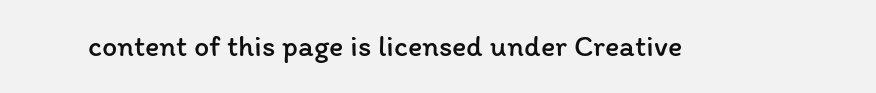content of this page is licensed under Creative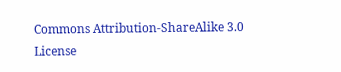Commons Attribution-ShareAlike 3.0 License